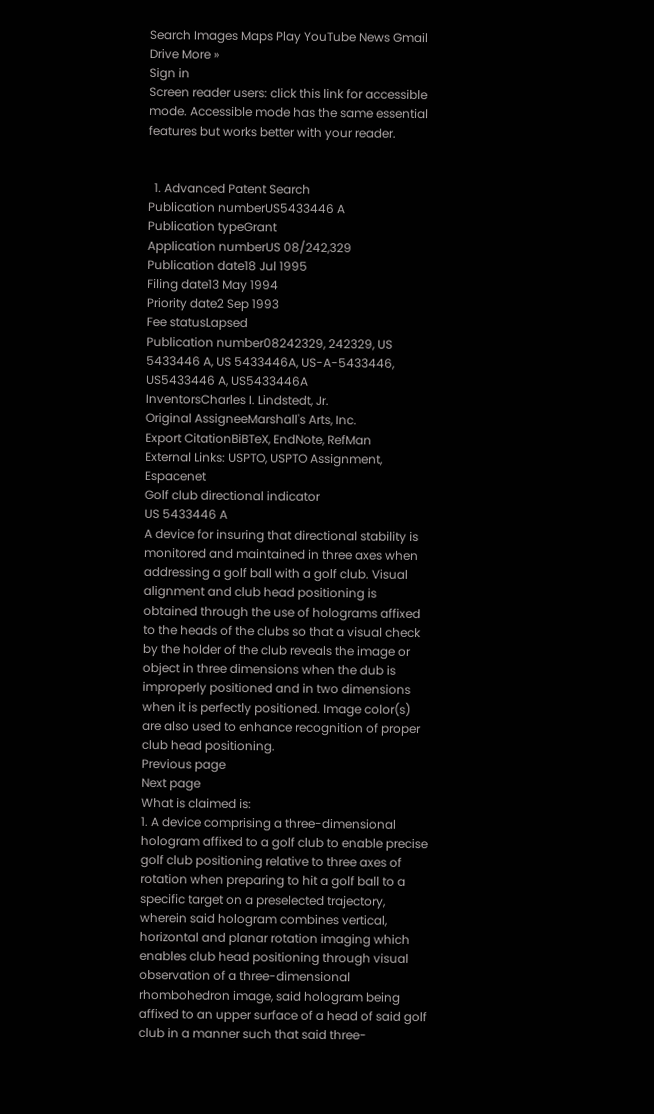Search Images Maps Play YouTube News Gmail Drive More »
Sign in
Screen reader users: click this link for accessible mode. Accessible mode has the same essential features but works better with your reader.


  1. Advanced Patent Search
Publication numberUS5433446 A
Publication typeGrant
Application numberUS 08/242,329
Publication date18 Jul 1995
Filing date13 May 1994
Priority date2 Sep 1993
Fee statusLapsed
Publication number08242329, 242329, US 5433446 A, US 5433446A, US-A-5433446, US5433446 A, US5433446A
InventorsCharles I. Lindstedt, Jr.
Original AssigneeMarshall's Arts, Inc.
Export CitationBiBTeX, EndNote, RefMan
External Links: USPTO, USPTO Assignment, Espacenet
Golf club directional indicator
US 5433446 A
A device for insuring that directional stability is monitored and maintained in three axes when addressing a golf ball with a golf club. Visual alignment and club head positioning is obtained through the use of holograms affixed to the heads of the clubs so that a visual check by the holder of the club reveals the image or object in three dimensions when the dub is improperly positioned and in two dimensions when it is perfectly positioned. Image color(s) are also used to enhance recognition of proper club head positioning.
Previous page
Next page
What is claimed is:
1. A device comprising a three-dimensional hologram affixed to a golf club to enable precise golf club positioning relative to three axes of rotation when preparing to hit a golf ball to a specific target on a preselected trajectory, wherein said hologram combines vertical, horizontal and planar rotation imaging which enables club head positioning through visual observation of a three-dimensional rhombohedron image, said hologram being affixed to an upper surface of a head of said golf club in a manner such that said three-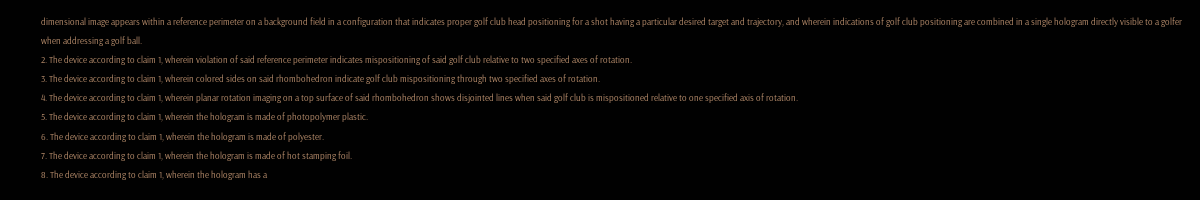dimensional image appears within a reference perimeter on a background field in a configuration that indicates proper golf club head positioning for a shot having a particular desired target and trajectory, and wherein indications of golf club positioning are combined in a single hologram directly visible to a golfer when addressing a golf ball.
2. The device according to claim 1, wherein violation of said reference perimeter indicates mispositioning of said golf club relative to two specified axes of rotation.
3. The device according to claim 1, wherein colored sides on said rhombohedron indicate golf club mispositioning through two specified axes of rotation.
4. The device according to claim 1, wherein planar rotation imaging on a top surface of said rhombohedron shows disjointed lines when said golf club is mispositioned relative to one specified axis of rotation.
5. The device according to claim 1, wherein the hologram is made of photopolymer plastic.
6. The device according to claim 1, wherein the hologram is made of polyester.
7. The device according to claim 1, wherein the hologram is made of hot stamping foil.
8. The device according to claim 1, wherein the hologram has a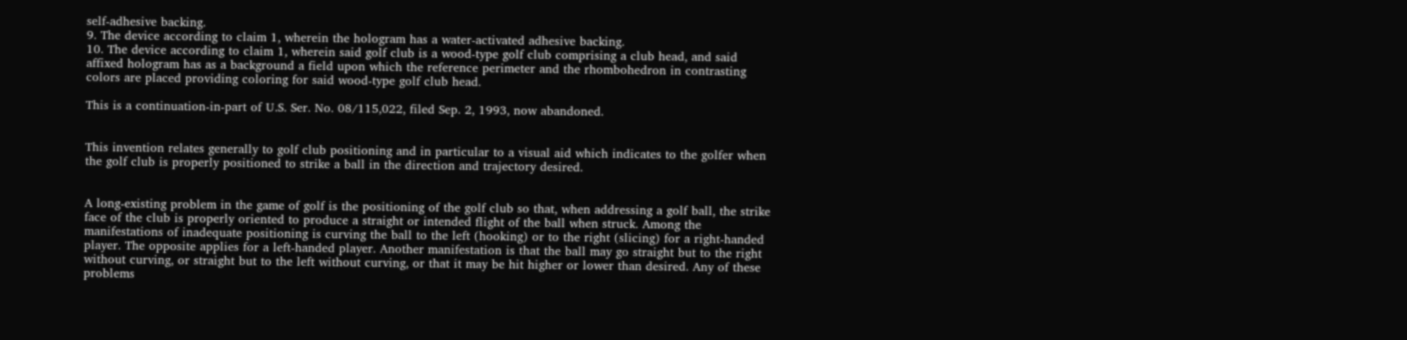self-adhesive backing.
9. The device according to claim 1, wherein the hologram has a water-activated adhesive backing.
10. The device according to claim 1, wherein said golf club is a wood-type golf club comprising a club head, and said affixed hologram has as a background a field upon which the reference perimeter and the rhombohedron in contrasting colors are placed providing coloring for said wood-type golf club head.

This is a continuation-in-part of U.S. Ser. No. 08/115,022, filed Sep. 2, 1993, now abandoned.


This invention relates generally to golf club positioning and in particular to a visual aid which indicates to the golfer when the golf club is properly positioned to strike a ball in the direction and trajectory desired.


A long-existing problem in the game of golf is the positioning of the golf club so that, when addressing a golf ball, the strike face of the club is properly oriented to produce a straight or intended flight of the ball when struck. Among the manifestations of inadequate positioning is curving the ball to the left (hooking) or to the right (slicing) for a right-handed player. The opposite applies for a left-handed player. Another manifestation is that the ball may go straight but to the right without curving, or straight but to the left without curving, or that it may be hit higher or lower than desired. Any of these problems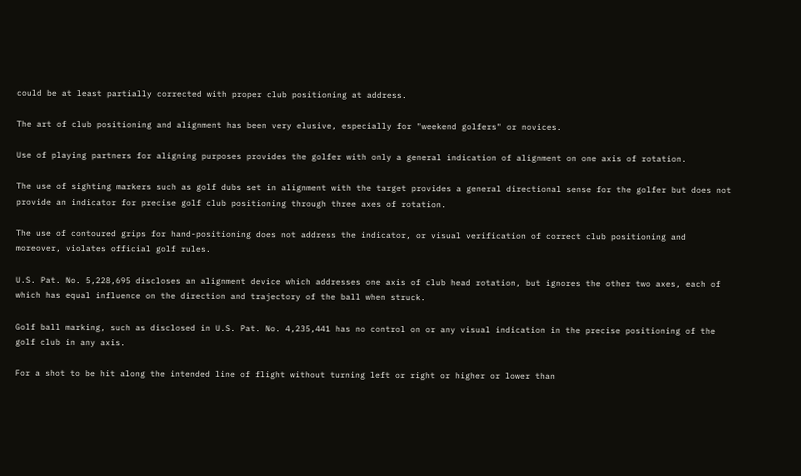could be at least partially corrected with proper club positioning at address.

The art of club positioning and alignment has been very elusive, especially for "weekend golfers" or novices.

Use of playing partners for aligning purposes provides the golfer with only a general indication of alignment on one axis of rotation.

The use of sighting markers such as golf dubs set in alignment with the target provides a general directional sense for the golfer but does not provide an indicator for precise golf club positioning through three axes of rotation.

The use of contoured grips for hand-positioning does not address the indicator, or visual verification of correct club positioning and moreover, violates official golf rules.

U.S. Pat. No. 5,228,695 discloses an alignment device which addresses one axis of club head rotation, but ignores the other two axes, each of which has equal influence on the direction and trajectory of the ball when struck.

Golf ball marking, such as disclosed in U.S. Pat. No. 4,235,441 has no control on or any visual indication in the precise positioning of the golf club in any axis.

For a shot to be hit along the intended line of flight without turning left or right or higher or lower than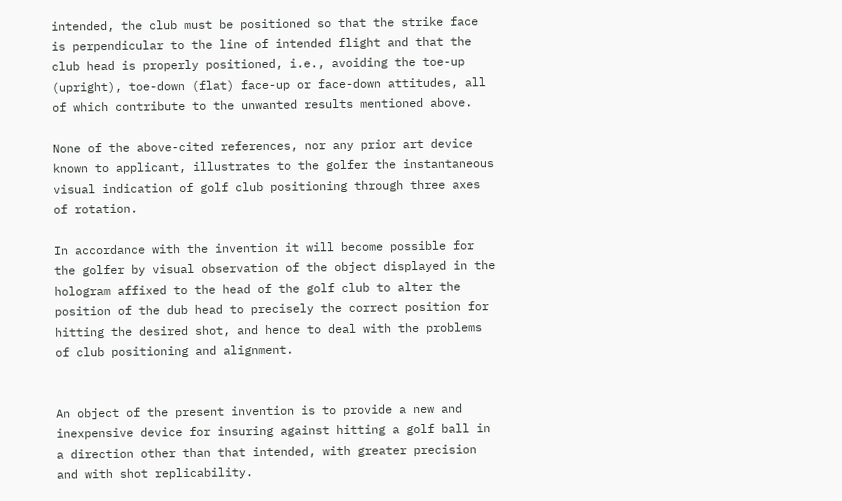intended, the club must be positioned so that the strike face is perpendicular to the line of intended flight and that the club head is properly positioned, i.e., avoiding the toe-up (upright), toe-down (flat) face-up or face-down attitudes, all of which contribute to the unwanted results mentioned above.

None of the above-cited references, nor any prior art device known to applicant, illustrates to the golfer the instantaneous visual indication of golf club positioning through three axes of rotation.

In accordance with the invention it will become possible for the golfer by visual observation of the object displayed in the hologram affixed to the head of the golf club to alter the position of the dub head to precisely the correct position for hitting the desired shot, and hence to deal with the problems of club positioning and alignment.


An object of the present invention is to provide a new and inexpensive device for insuring against hitting a golf ball in a direction other than that intended, with greater precision and with shot replicability.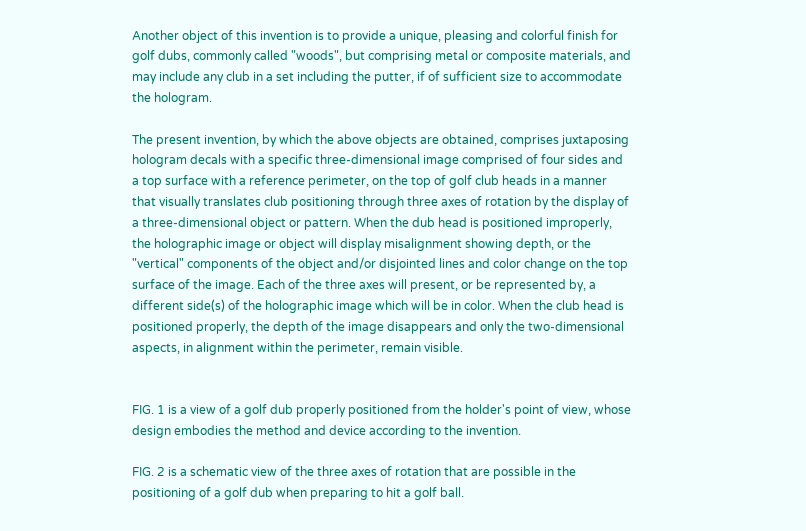Another object of this invention is to provide a unique, pleasing and colorful finish for golf dubs, commonly called "woods", but comprising metal or composite materials, and may include any club in a set including the putter, if of sufficient size to accommodate the hologram.

The present invention, by which the above objects are obtained, comprises juxtaposing hologram decals with a specific three-dimensional image comprised of four sides and a top surface with a reference perimeter, on the top of golf club heads in a manner that visually translates club positioning through three axes of rotation by the display of a three-dimensional object or pattern. When the dub head is positioned improperly, the holographic image or object will display misalignment showing depth, or the "vertical" components of the object and/or disjointed lines and color change on the top surface of the image. Each of the three axes will present, or be represented by, a different side(s) of the holographic image which will be in color. When the club head is positioned properly, the depth of the image disappears and only the two-dimensional aspects, in alignment within the perimeter, remain visible.


FIG. 1 is a view of a golf dub properly positioned from the holder's point of view, whose design embodies the method and device according to the invention.

FIG. 2 is a schematic view of the three axes of rotation that are possible in the positioning of a golf dub when preparing to hit a golf ball.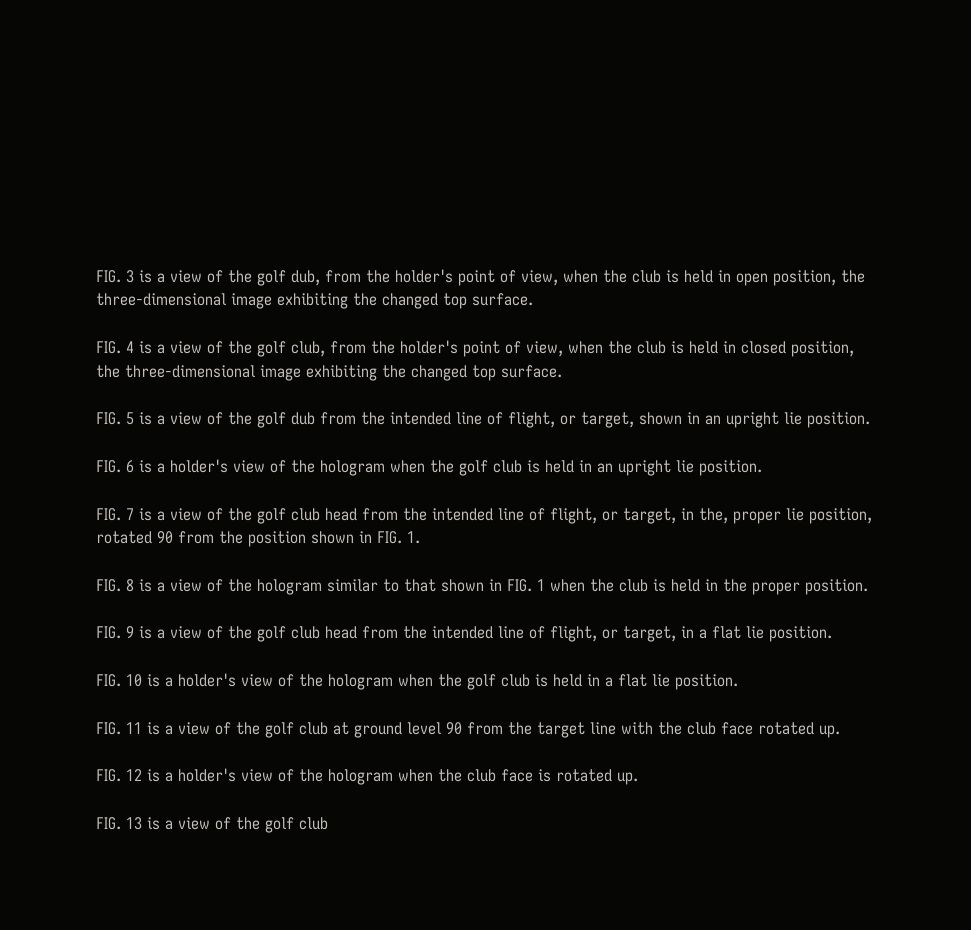FIG. 3 is a view of the golf dub, from the holder's point of view, when the club is held in open position, the three-dimensional image exhibiting the changed top surface.

FIG. 4 is a view of the golf club, from the holder's point of view, when the club is held in closed position, the three-dimensional image exhibiting the changed top surface.

FIG. 5 is a view of the golf dub from the intended line of flight, or target, shown in an upright lie position.

FIG. 6 is a holder's view of the hologram when the golf club is held in an upright lie position.

FIG. 7 is a view of the golf club head from the intended line of flight, or target, in the, proper lie position, rotated 90 from the position shown in FIG. 1.

FIG. 8 is a view of the hologram similar to that shown in FIG. 1 when the club is held in the proper position.

FIG. 9 is a view of the golf club head from the intended line of flight, or target, in a flat lie position.

FIG. 10 is a holder's view of the hologram when the golf club is held in a flat lie position.

FIG. 11 is a view of the golf club at ground level 90 from the target line with the club face rotated up.

FIG. 12 is a holder's view of the hologram when the club face is rotated up.

FIG. 13 is a view of the golf club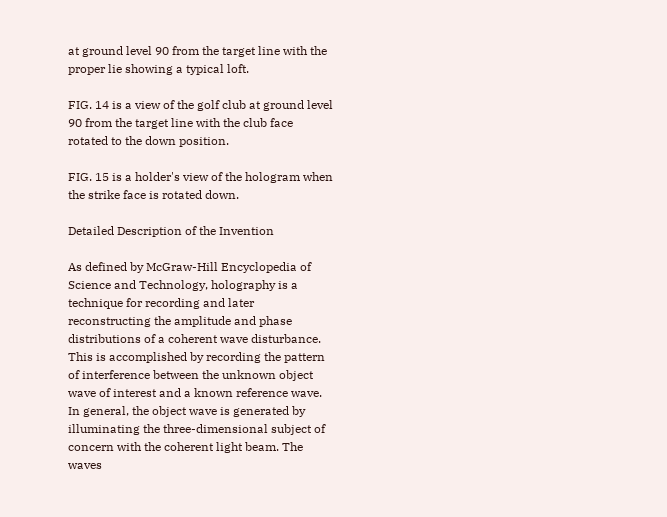at ground level 90 from the target line with the proper lie showing a typical loft.

FIG. 14 is a view of the golf club at ground level 90 from the target line with the club face rotated to the down position.

FIG. 15 is a holder's view of the hologram when the strike face is rotated down.

Detailed Description of the Invention

As defined by McGraw-Hill Encyclopedia of Science and Technology, holography is a technique for recording and later reconstructing the amplitude and phase distributions of a coherent wave disturbance. This is accomplished by recording the pattern of interference between the unknown object wave of interest and a known reference wave. In general, the object wave is generated by illuminating the three-dimensional subject of concern with the coherent light beam. The waves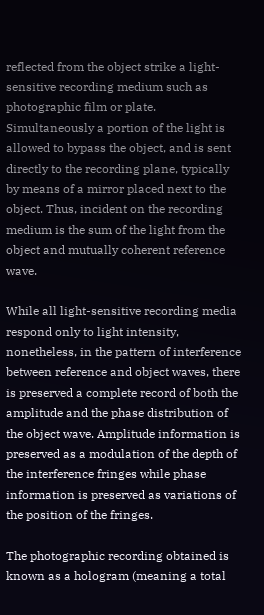reflected from the object strike a light-sensitive recording medium such as photographic film or plate. Simultaneously a portion of the light is allowed to bypass the object, and is sent directly to the recording plane, typically by means of a mirror placed next to the object. Thus, incident on the recording medium is the sum of the light from the object and mutually coherent reference wave.

While all light-sensitive recording media respond only to light intensity, nonetheless, in the pattern of interference between reference and object waves, there is preserved a complete record of both the amplitude and the phase distribution of the object wave. Amplitude information is preserved as a modulation of the depth of the interference fringes while phase information is preserved as variations of the position of the fringes.

The photographic recording obtained is known as a hologram (meaning a total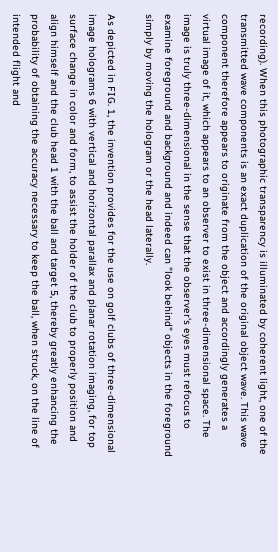recording). When this photographic transparency is illuminated by coherent light, one of the transmitted wave components is an exact duplication of the original object wave. This wave component therefore appears to originate from the object and accordingly generates a virtual image of it, which appears to an observer to exist in three-dimensional space. The image is truly three-dimensional in the sense that the observer's eyes must refocus to examine foreground and background and indeed can "look behind" objects in the foreground simply by moving the hologram or the head laterally.

As depicted in FIG. 1, the invention provides for the use on golf clubs of three-dimensional image holograms 6 with vertical and horizontal parallax and planar rotation imaging, for top surface change in color and form, to assist the holder of the club to properly position and align himself and the club head 1 with the ball and target 5, thereby greatly enhancing the probability of obtaining the accuracy necessary to keep the ball, when struck, on the line of intended flight and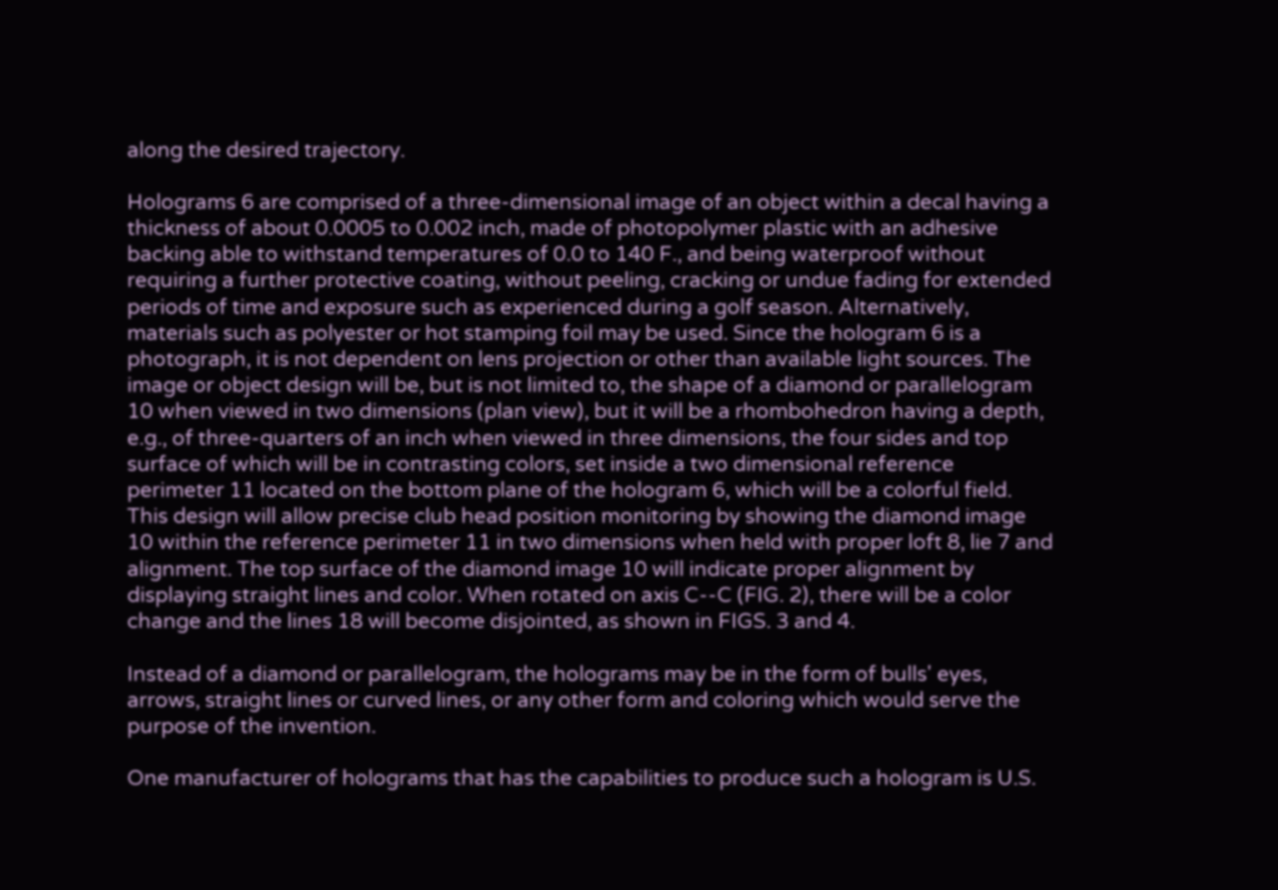along the desired trajectory.

Holograms 6 are comprised of a three-dimensional image of an object within a decal having a thickness of about 0.0005 to 0.002 inch, made of photopolymer plastic with an adhesive backing able to withstand temperatures of 0.0 to 140 F., and being waterproof without requiring a further protective coating, without peeling, cracking or undue fading for extended periods of time and exposure such as experienced during a golf season. Alternatively, materials such as polyester or hot stamping foil may be used. Since the hologram 6 is a photograph, it is not dependent on lens projection or other than available light sources. The image or object design will be, but is not limited to, the shape of a diamond or parallelogram 10 when viewed in two dimensions (plan view), but it will be a rhombohedron having a depth, e.g., of three-quarters of an inch when viewed in three dimensions, the four sides and top surface of which will be in contrasting colors, set inside a two dimensional reference perimeter 11 located on the bottom plane of the hologram 6, which will be a colorful field. This design will allow precise club head position monitoring by showing the diamond image 10 within the reference perimeter 11 in two dimensions when held with proper loft 8, lie 7 and alignment. The top surface of the diamond image 10 will indicate proper alignment by displaying straight lines and color. When rotated on axis C--C (FIG. 2), there will be a color change and the lines 18 will become disjointed, as shown in FIGS. 3 and 4.

Instead of a diamond or parallelogram, the holograms may be in the form of bulls' eyes, arrows, straight lines or curved lines, or any other form and coloring which would serve the purpose of the invention.

One manufacturer of holograms that has the capabilities to produce such a hologram is U.S.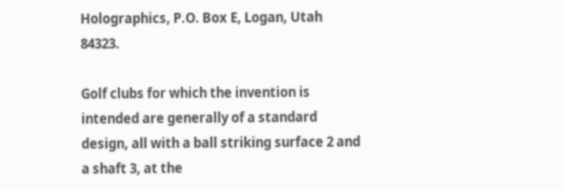Holographics, P.O. Box E, Logan, Utah 84323.

Golf clubs for which the invention is intended are generally of a standard design, all with a ball striking surface 2 and a shaft 3, at the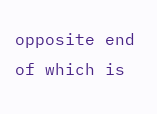opposite end of which is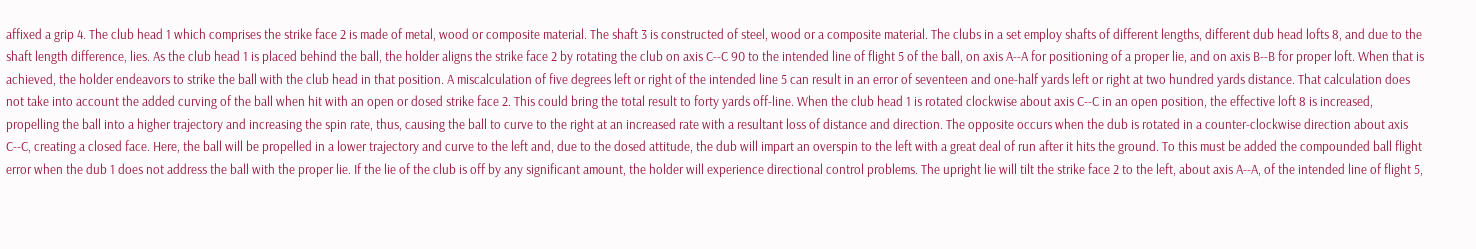affixed a grip 4. The club head 1 which comprises the strike face 2 is made of metal, wood or composite material. The shaft 3 is constructed of steel, wood or a composite material. The clubs in a set employ shafts of different lengths, different dub head lofts 8, and due to the shaft length difference, lies. As the club head 1 is placed behind the ball, the holder aligns the strike face 2 by rotating the club on axis C--C 90 to the intended line of flight 5 of the ball, on axis A--A for positioning of a proper lie, and on axis B--B for proper loft. When that is achieved, the holder endeavors to strike the ball with the club head in that position. A miscalculation of five degrees left or right of the intended line 5 can result in an error of seventeen and one-half yards left or right at two hundred yards distance. That calculation does not take into account the added curving of the ball when hit with an open or dosed strike face 2. This could bring the total result to forty yards off-line. When the club head 1 is rotated clockwise about axis C--C in an open position, the effective loft 8 is increased, propelling the ball into a higher trajectory and increasing the spin rate, thus, causing the ball to curve to the right at an increased rate with a resultant loss of distance and direction. The opposite occurs when the dub is rotated in a counter-clockwise direction about axis C--C, creating a closed face. Here, the ball will be propelled in a lower trajectory and curve to the left and, due to the dosed attitude, the dub will impart an overspin to the left with a great deal of run after it hits the ground. To this must be added the compounded ball flight error when the dub 1 does not address the ball with the proper lie. If the lie of the club is off by any significant amount, the holder will experience directional control problems. The upright lie will tilt the strike face 2 to the left, about axis A--A, of the intended line of flight 5,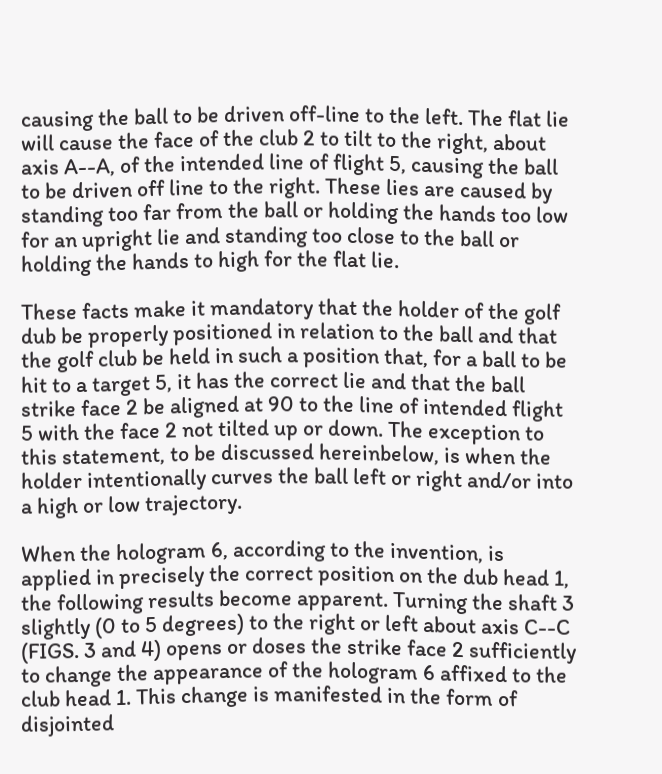causing the ball to be driven off-line to the left. The flat lie will cause the face of the club 2 to tilt to the right, about axis A--A, of the intended line of flight 5, causing the ball to be driven off line to the right. These lies are caused by standing too far from the ball or holding the hands too low for an upright lie and standing too close to the ball or holding the hands to high for the flat lie.

These facts make it mandatory that the holder of the golf dub be properly positioned in relation to the ball and that the golf club be held in such a position that, for a ball to be hit to a target 5, it has the correct lie and that the ball strike face 2 be aligned at 90 to the line of intended flight 5 with the face 2 not tilted up or down. The exception to this statement, to be discussed hereinbelow, is when the holder intentionally curves the ball left or right and/or into a high or low trajectory.

When the hologram 6, according to the invention, is applied in precisely the correct position on the dub head 1, the following results become apparent. Turning the shaft 3 slightly (0 to 5 degrees) to the right or left about axis C--C (FIGS. 3 and 4) opens or doses the strike face 2 sufficiently to change the appearance of the hologram 6 affixed to the club head 1. This change is manifested in the form of disjointed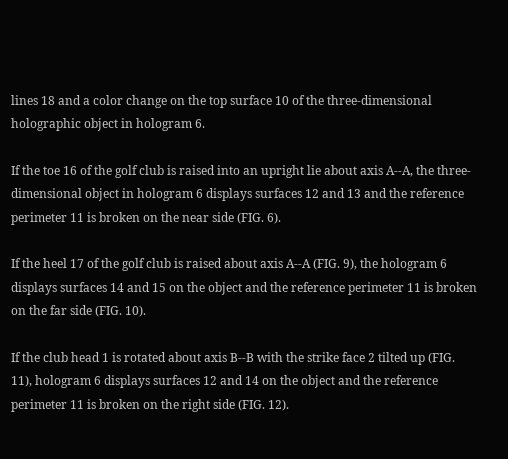lines 18 and a color change on the top surface 10 of the three-dimensional holographic object in hologram 6.

If the toe 16 of the golf club is raised into an upright lie about axis A--A, the three-dimensional object in hologram 6 displays surfaces 12 and 13 and the reference perimeter 11 is broken on the near side (FIG. 6).

If the heel 17 of the golf club is raised about axis A--A (FIG. 9), the hologram 6 displays surfaces 14 and 15 on the object and the reference perimeter 11 is broken on the far side (FIG. 10).

If the club head 1 is rotated about axis B--B with the strike face 2 tilted up (FIG. 11), hologram 6 displays surfaces 12 and 14 on the object and the reference perimeter 11 is broken on the right side (FIG. 12).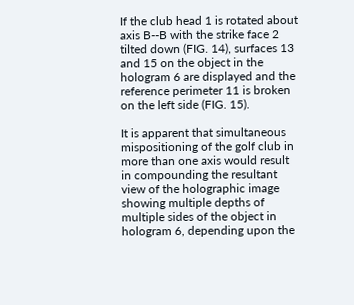If the club head 1 is rotated about axis B--B with the strike face 2 tilted down (FIG. 14), surfaces 13 and 15 on the object in the hologram 6 are displayed and the reference perimeter 11 is broken on the left side (FIG. 15).

It is apparent that simultaneous mispositioning of the golf club in more than one axis would result in compounding the resultant view of the holographic image showing multiple depths of multiple sides of the object in hologram 6, depending upon the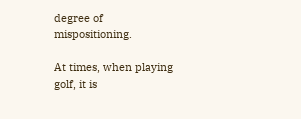degree of mispositioning.

At times, when playing golf, it is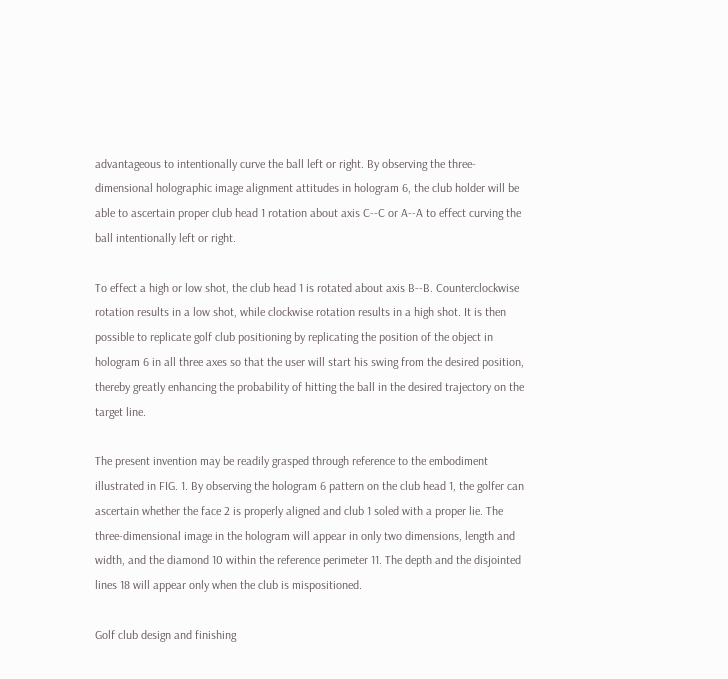advantageous to intentionally curve the ball left or right. By observing the three-dimensional holographic image alignment attitudes in hologram 6, the club holder will be able to ascertain proper club head 1 rotation about axis C--C or A--A to effect curving the ball intentionally left or right.

To effect a high or low shot, the club head 1 is rotated about axis B--B. Counterclockwise rotation results in a low shot, while clockwise rotation results in a high shot. It is then possible to replicate golf club positioning by replicating the position of the object in hologram 6 in all three axes so that the user will start his swing from the desired position, thereby greatly enhancing the probability of hitting the ball in the desired trajectory on the target line.

The present invention may be readily grasped through reference to the embodiment illustrated in FIG. 1. By observing the hologram 6 pattern on the club head 1, the golfer can ascertain whether the face 2 is properly aligned and club 1 soled with a proper lie. The three-dimensional image in the hologram will appear in only two dimensions, length and width, and the diamond 10 within the reference perimeter 11. The depth and the disjointed lines 18 will appear only when the club is mispositioned.

Golf club design and finishing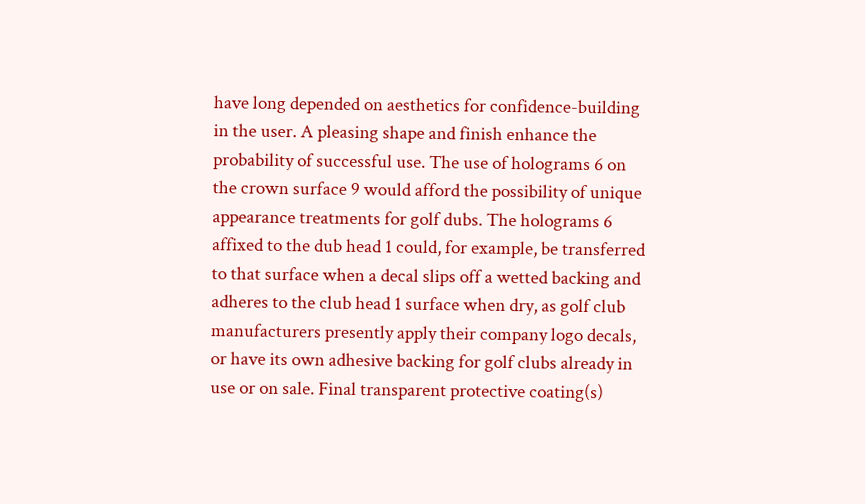have long depended on aesthetics for confidence-building in the user. A pleasing shape and finish enhance the probability of successful use. The use of holograms 6 on the crown surface 9 would afford the possibility of unique appearance treatments for golf dubs. The holograms 6 affixed to the dub head 1 could, for example, be transferred to that surface when a decal slips off a wetted backing and adheres to the club head 1 surface when dry, as golf club manufacturers presently apply their company logo decals, or have its own adhesive backing for golf clubs already in use or on sale. Final transparent protective coating(s)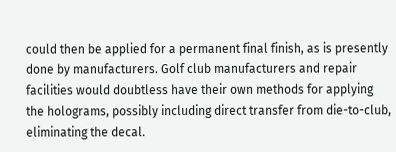could then be applied for a permanent final finish, as is presently done by manufacturers. Golf club manufacturers and repair facilities would doubtless have their own methods for applying the holograms, possibly including direct transfer from die-to-club, eliminating the decal.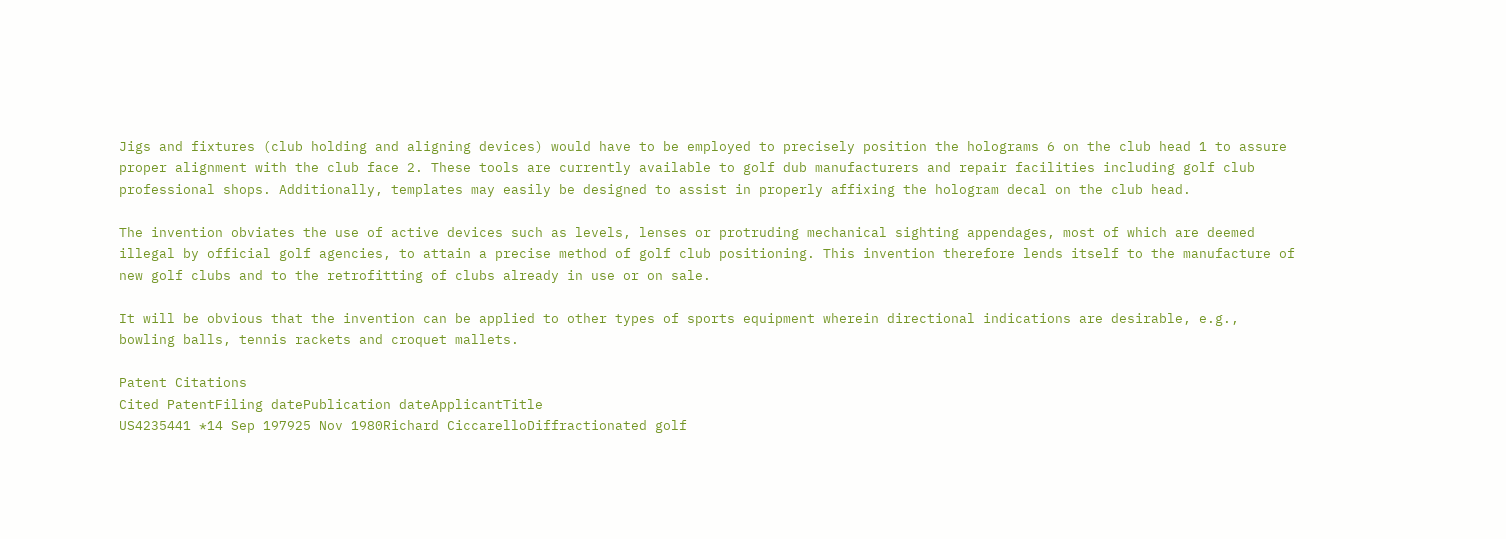Jigs and fixtures (club holding and aligning devices) would have to be employed to precisely position the holograms 6 on the club head 1 to assure proper alignment with the club face 2. These tools are currently available to golf dub manufacturers and repair facilities including golf club professional shops. Additionally, templates may easily be designed to assist in properly affixing the hologram decal on the club head.

The invention obviates the use of active devices such as levels, lenses or protruding mechanical sighting appendages, most of which are deemed illegal by official golf agencies, to attain a precise method of golf club positioning. This invention therefore lends itself to the manufacture of new golf clubs and to the retrofitting of clubs already in use or on sale.

It will be obvious that the invention can be applied to other types of sports equipment wherein directional indications are desirable, e.g., bowling balls, tennis rackets and croquet mallets.

Patent Citations
Cited PatentFiling datePublication dateApplicantTitle
US4235441 *14 Sep 197925 Nov 1980Richard CiccarelloDiffractionated golf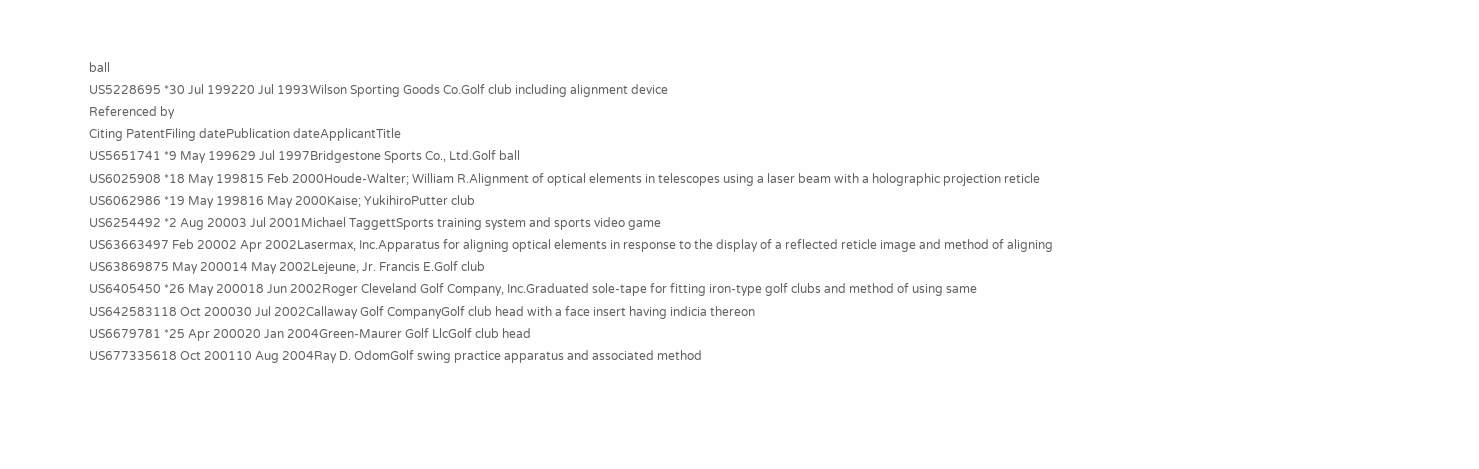ball
US5228695 *30 Jul 199220 Jul 1993Wilson Sporting Goods Co.Golf club including alignment device
Referenced by
Citing PatentFiling datePublication dateApplicantTitle
US5651741 *9 May 199629 Jul 1997Bridgestone Sports Co., Ltd.Golf ball
US6025908 *18 May 199815 Feb 2000Houde-Walter; William R.Alignment of optical elements in telescopes using a laser beam with a holographic projection reticle
US6062986 *19 May 199816 May 2000Kaise; YukihiroPutter club
US6254492 *2 Aug 20003 Jul 2001Michael TaggettSports training system and sports video game
US63663497 Feb 20002 Apr 2002Lasermax, Inc.Apparatus for aligning optical elements in response to the display of a reflected reticle image and method of aligning
US63869875 May 200014 May 2002Lejeune, Jr. Francis E.Golf club
US6405450 *26 May 200018 Jun 2002Roger Cleveland Golf Company, Inc.Graduated sole-tape for fitting iron-type golf clubs and method of using same
US642583118 Oct 200030 Jul 2002Callaway Golf CompanyGolf club head with a face insert having indicia thereon
US6679781 *25 Apr 200020 Jan 2004Green-Maurer Golf LlcGolf club head
US677335618 Oct 200110 Aug 2004Ray D. OdomGolf swing practice apparatus and associated method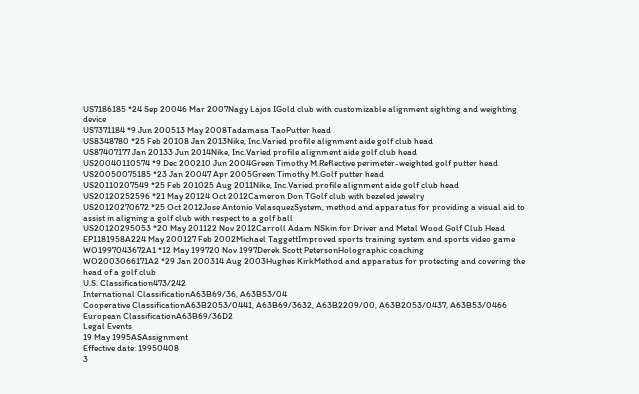US7186185 *24 Sep 20046 Mar 2007Nagy Lajos IGold club with customizable alignment sighting and weighting device
US7371184 *9 Jun 200513 May 2008Tadamasa TaoPutter head
US8348780 *25 Feb 20108 Jan 2013Nike, Inc.Varied profile alignment aide golf club head
US87407177 Jan 20133 Jun 2014Nike, Inc.Varied profile alignment aide golf club head
US20040110574 *9 Dec 200210 Jun 2004Green Timothy M.Reflective perimeter-weighted golf putter head
US20050075185 *23 Jan 20047 Apr 2005Green Timothy M.Golf putter head
US20110207549 *25 Feb 201025 Aug 2011Nike, Inc.Varied profile alignment aide golf club head
US20120252596 *21 May 20124 Oct 2012Cameron Don TGolf club with bezeled jewelry
US20120270672 *25 Oct 2012Jose Antonio VelasquezSystem, method and apparatus for providing a visual aid to assist in aligning a golf club with respect to a golf ball
US20120295053 *20 May 201122 Nov 2012Carroll Adam NSkin for Driver and Metal Wood Golf Club Head
EP1181958A224 May 200127 Feb 2002Michael TaggettImproved sports training system and sports video game
WO1997043672A1 *12 May 199720 Nov 1997Derek Scott PetersonHolographic coaching
WO2003066171A2 *29 Jan 200314 Aug 2003Hughes KirkMethod and apparatus for protecting and covering the head of a golf club
U.S. Classification473/242
International ClassificationA63B69/36, A63B53/04
Cooperative ClassificationA63B2053/0441, A63B69/3632, A63B2209/00, A63B2053/0437, A63B53/0466
European ClassificationA63B69/36D2
Legal Events
19 May 1995ASAssignment
Effective date: 19950408
3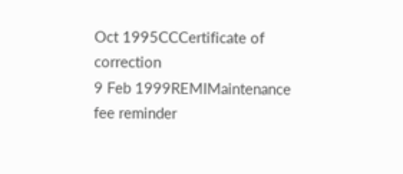Oct 1995CCCertificate of correction
9 Feb 1999REMIMaintenance fee reminder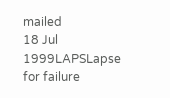mailed
18 Jul 1999LAPSLapse for failure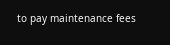to pay maintenance fees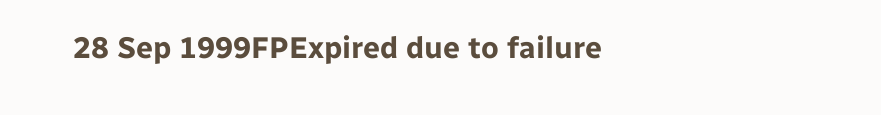28 Sep 1999FPExpired due to failure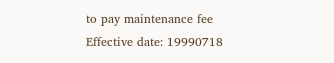to pay maintenance fee
Effective date: 19990718